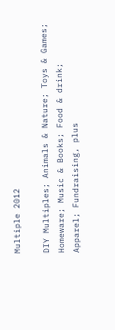Multiple 2012

DIY Multiples; Animals & Nature; Toys & Games; Homeware; Music & Books; Food & drink; Apparel; Fundraising, plus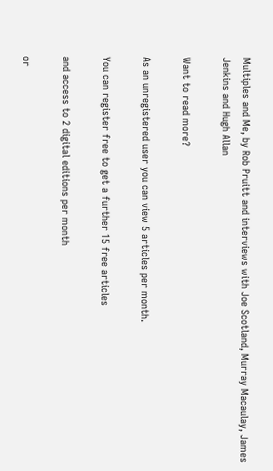Multiples and Me, by Rob Pruitt and interviews with Joe Scotland, Murray Macaulay, James Jenkins and Hugh Allan

Want to read more?

As an unregistered user you can view 5 articles per month.

You can register free to get a further 15 free articles

and access to 2 digital editions per month

or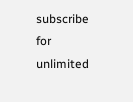subscribe for unlimited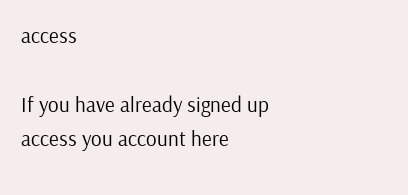access

If you have already signed up access you account here